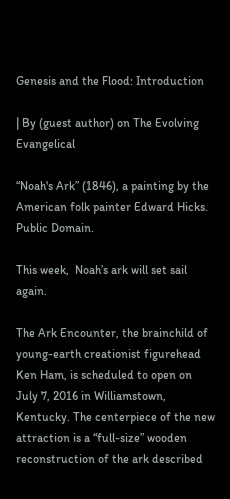Genesis and the Flood: Introduction

| By (guest author) on The Evolving Evangelical

“Noah's Ark” (1846), a painting by the American folk painter Edward Hicks. Public Domain.

This week,  Noah’s ark will set sail again.

The Ark Encounter, the brainchild of young-earth creationist figurehead Ken Ham, is scheduled to open on July 7, 2016 in Williamstown, Kentucky. The centerpiece of the new attraction is a “full-size” wooden reconstruction of the ark described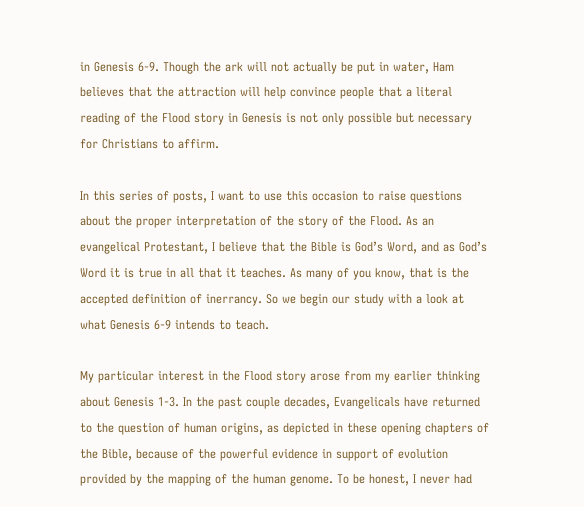in Genesis 6-9. Though the ark will not actually be put in water, Ham believes that the attraction will help convince people that a literal reading of the Flood story in Genesis is not only possible but necessary for Christians to affirm.

In this series of posts, I want to use this occasion to raise questions about the proper interpretation of the story of the Flood. As an evangelical Protestant, I believe that the Bible is God’s Word, and as God’s Word it is true in all that it teaches. As many of you know, that is the accepted definition of inerrancy. So we begin our study with a look at what Genesis 6-9 intends to teach.

My particular interest in the Flood story arose from my earlier thinking about Genesis 1-3. In the past couple decades, Evangelicals have returned to the question of human origins, as depicted in these opening chapters of the Bible, because of the powerful evidence in support of evolution provided by the mapping of the human genome. To be honest, I never had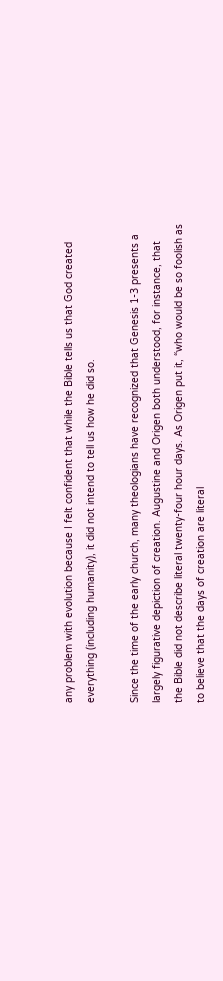any problem with evolution because I felt confident that while the Bible tells us that God created everything (including humanity), it did not intend to tell us how he did so.

Since the time of the early church, many theologians have recognized that Genesis 1-3 presents a largely figurative depiction of creation. Augustine and Origen both understood, for instance, that the Bible did not describe literal twenty-four hour days. As Origen put it, “who would be so foolish as to believe that the days of creation are literal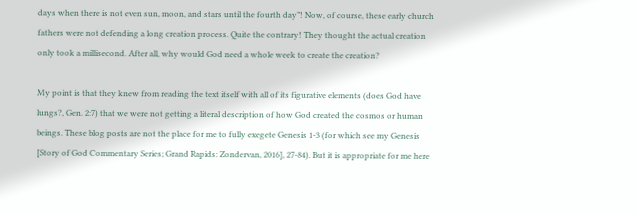days when there is not even sun, moon, and stars until the fourth day”! Now, of course, these early church fathers were not defending a long creation process. Quite the contrary! They thought the actual creation only took a millisecond. After all, why would God need a whole week to create the creation?

My point is that they knew from reading the text itself with all of its figurative elements (does God have lungs?, Gen. 2:7) that we were not getting a literal description of how God created the cosmos or human beings. These blog posts are not the place for me to fully exegete Genesis 1-3 (for which see my Genesis [Story of God Commentary Series; Grand Rapids: Zondervan, 2016], 27-84). But it is appropriate for me here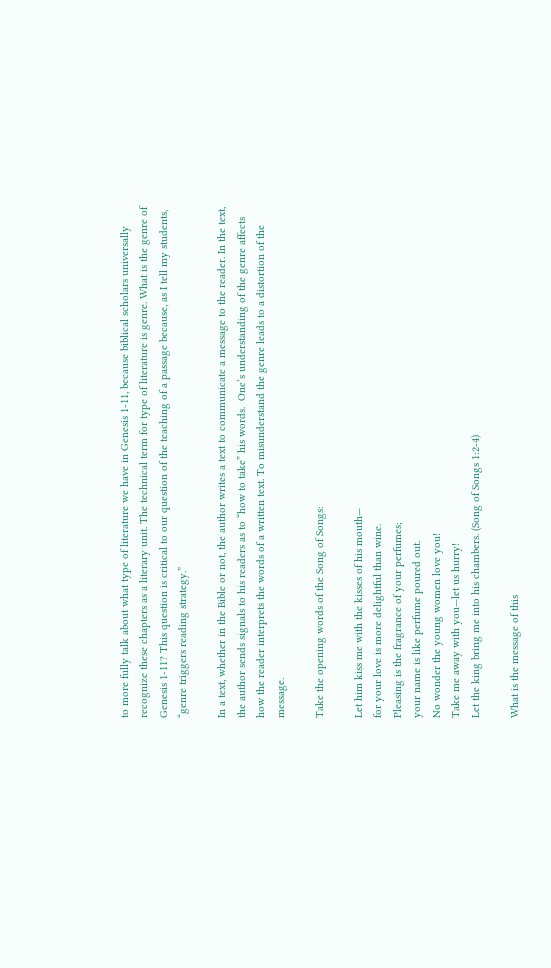to more fully talk about what type of literature we have in Genesis 1-11, because biblical scholars universally recognize these chapters as a literary unit. The technical term for type of literature is genre. What is the genre of Genesis 1-11? This question is critical to our question of the teaching of a passage because, as I tell my students, “genre triggers reading strategy.”

In a text, whether in the Bible or not, the author writes a text to communicate a message to the reader. In the text, the author sends signals to his readers as to “how to take” his words.  One’s understanding of the genre affects how the reader interprets the words of a written text. To misunderstand the genre leads to a distortion of the message.

Take the opening words of the Song of Songs:

Let him kiss me with the kisses of his mouth—
for your love is more delightful than wine.
Pleasing is the fragrance of your perfumes;
your name is like perfume poured out.
No wonder the young women love you!
Take me away with you—let us hurry!
Let the king bring me into his chambers. (Song of Songs 1:2-4)

What is the message of this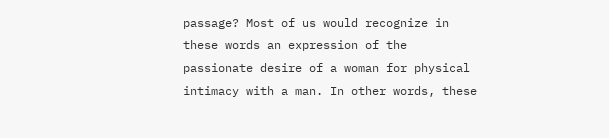passage? Most of us would recognize in these words an expression of the passionate desire of a woman for physical intimacy with a man. In other words, these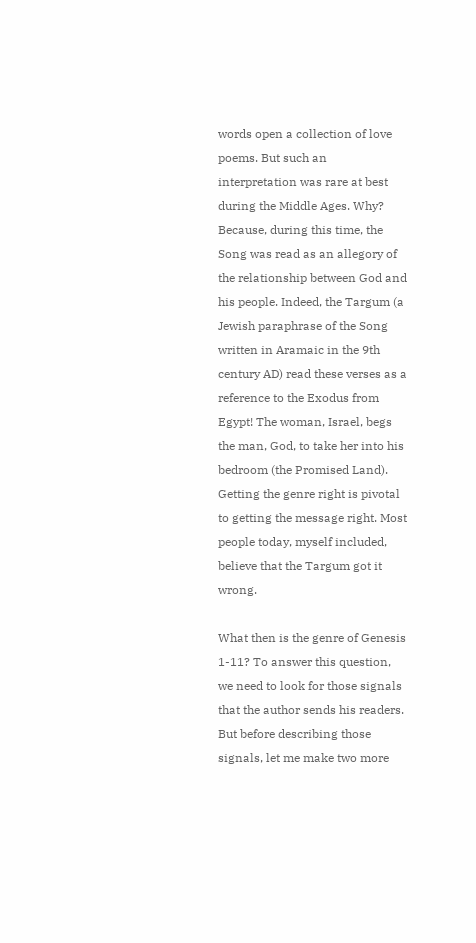words open a collection of love poems. But such an interpretation was rare at best during the Middle Ages. Why? Because, during this time, the Song was read as an allegory of the relationship between God and his people. Indeed, the Targum (a Jewish paraphrase of the Song written in Aramaic in the 9th century AD) read these verses as a reference to the Exodus from Egypt! The woman, Israel, begs the man, God, to take her into his bedroom (the Promised Land). Getting the genre right is pivotal to getting the message right. Most people today, myself included, believe that the Targum got it wrong.

What then is the genre of Genesis 1-11? To answer this question, we need to look for those signals that the author sends his readers. But before describing those signals, let me make two more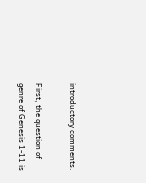introductory comments.

First, the question of genre of Genesis 1-11 is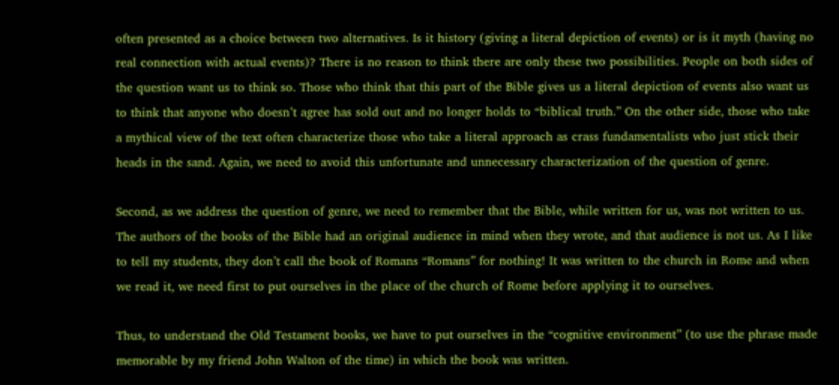often presented as a choice between two alternatives. Is it history (giving a literal depiction of events) or is it myth (having no real connection with actual events)? There is no reason to think there are only these two possibilities. People on both sides of the question want us to think so. Those who think that this part of the Bible gives us a literal depiction of events also want us to think that anyone who doesn’t agree has sold out and no longer holds to “biblical truth.” On the other side, those who take a mythical view of the text often characterize those who take a literal approach as crass fundamentalists who just stick their heads in the sand. Again, we need to avoid this unfortunate and unnecessary characterization of the question of genre.

Second, as we address the question of genre, we need to remember that the Bible, while written for us, was not written to us. The authors of the books of the Bible had an original audience in mind when they wrote, and that audience is not us. As I like to tell my students, they don’t call the book of Romans “Romans” for nothing! It was written to the church in Rome and when we read it, we need first to put ourselves in the place of the church of Rome before applying it to ourselves.

Thus, to understand the Old Testament books, we have to put ourselves in the “cognitive environment” (to use the phrase made memorable by my friend John Walton of the time) in which the book was written.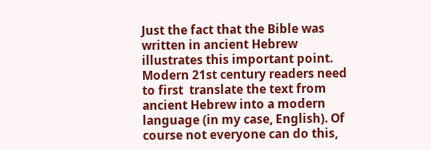Just the fact that the Bible was written in ancient Hebrew illustrates this important point. Modern 21st century readers need to first  translate the text from ancient Hebrew into a modern language (in my case, English). Of course not everyone can do this,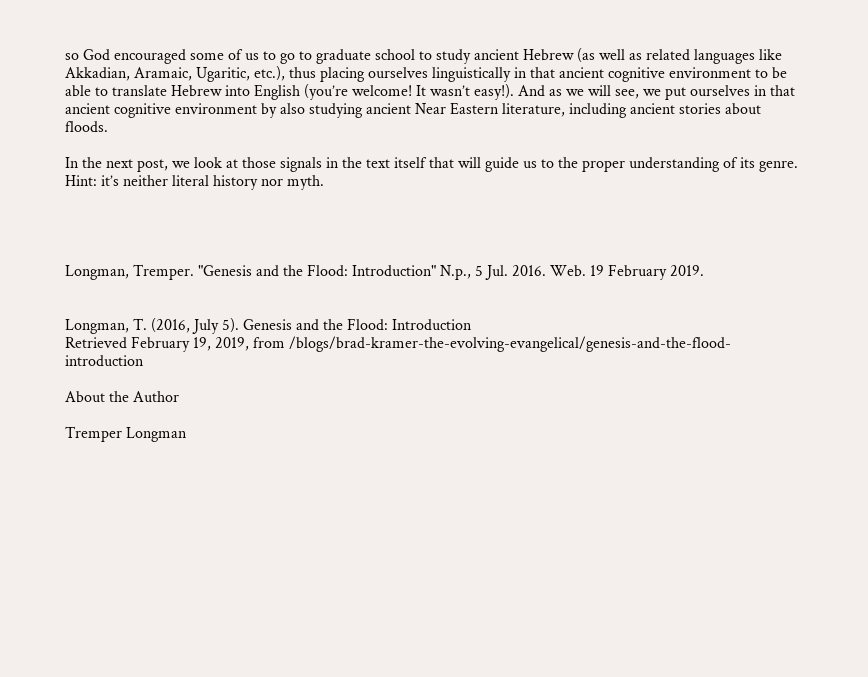so God encouraged some of us to go to graduate school to study ancient Hebrew (as well as related languages like Akkadian, Aramaic, Ugaritic, etc.), thus placing ourselves linguistically in that ancient cognitive environment to be able to translate Hebrew into English (you’re welcome! It wasn’t easy!). And as we will see, we put ourselves in that ancient cognitive environment by also studying ancient Near Eastern literature, including ancient stories about floods.

In the next post, we look at those signals in the text itself that will guide us to the proper understanding of its genre. Hint: it’s neither literal history nor myth.




Longman, Tremper. "Genesis and the Flood: Introduction" N.p., 5 Jul. 2016. Web. 19 February 2019.


Longman, T. (2016, July 5). Genesis and the Flood: Introduction
Retrieved February 19, 2019, from /blogs/brad-kramer-the-evolving-evangelical/genesis-and-the-flood-introduction

About the Author

Tremper Longman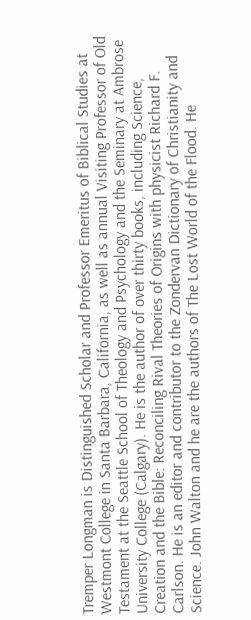Tremper Longman is Distinguished Scholar and Professor Emeritus of Biblical Studies at Westmont College in Santa Barbara, California, as well as annual Visiting Professor of Old Testament at the Seattle School of Theology and Psychology and the Seminary at Ambrose University College (Calgary). He is the author of over thirty books, including Science, Creation and the Bible: Reconciling Rival Theories of Origins with physicist Richard F. Carlson. He is an editor and contributor to the Zondervan Dictionary of Christianity and Science. John Walton and he are the authors of The Lost World of the Flood. He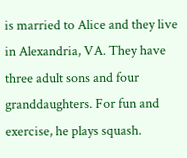is married to Alice and they live in Alexandria, VA. They have three adult sons and four granddaughters. For fun and exercise, he plays squash.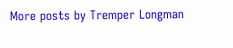More posts by Tremper Longman